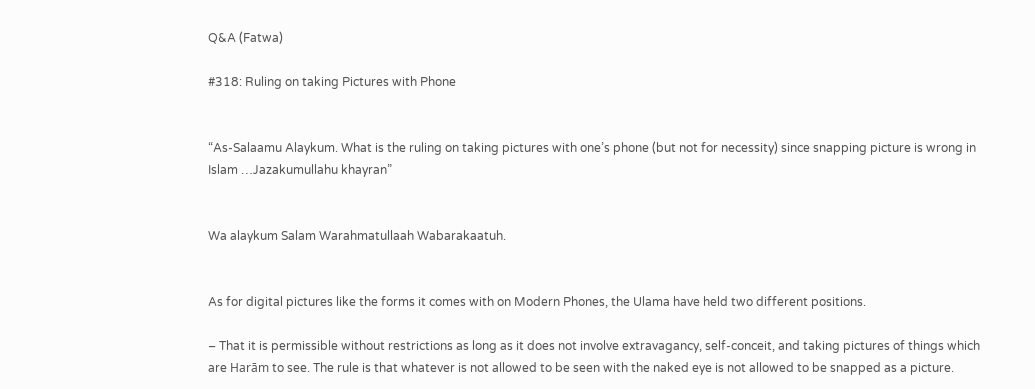Q&A (Fatwa)

#318: Ruling on taking Pictures with Phone


“As-Salaamu Alaykum. What is the ruling on taking pictures with one’s phone (but not for necessity) since snapping picture is wrong in Islam …Jazakumullahu khayran”


Wa alaykum Salam Warahmatullaah Wabarakaatuh.


As for digital pictures like the forms it comes with on Modern Phones, the Ulama have held two different positions.

– That it is permissible without restrictions as long as it does not involve extravagancy, self-conceit, and taking pictures of things which are Harām to see. The rule is that whatever is not allowed to be seen with the naked eye is not allowed to be snapped as a picture.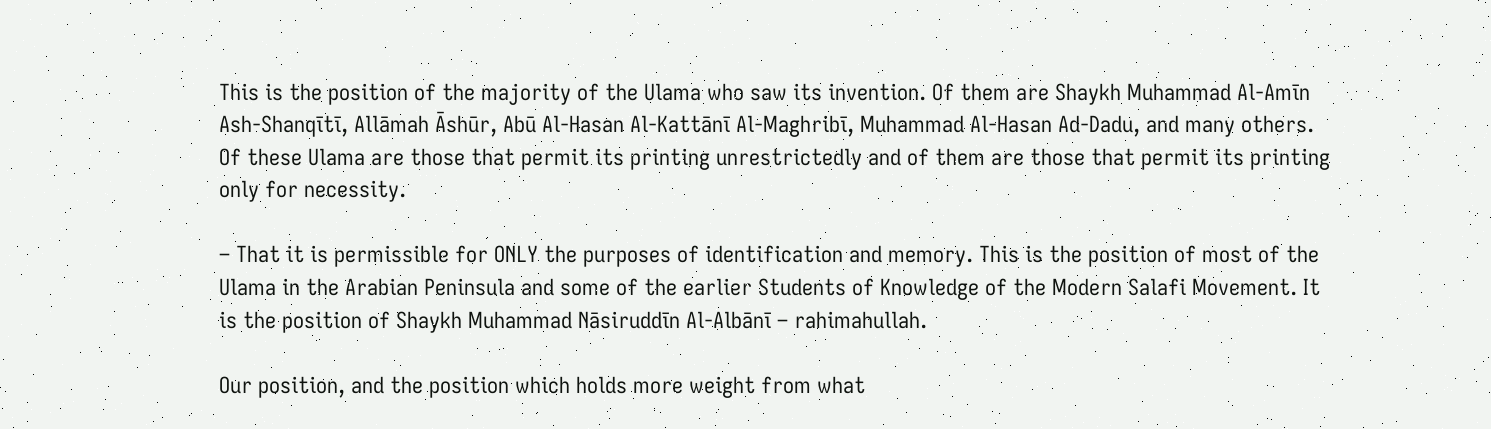This is the position of the majority of the Ulama who saw its invention. Of them are Shaykh Muhammad Al-Amīn Ash-Shanqītī, Allāmah Āshūr, Abū Al-Hasan Al-Kattānī Al-Maghribī, Muhammad Al-Hasan Ad-Dadu, and many others.
Of these Ulama are those that permit its printing unrestrictedly and of them are those that permit its printing only for necessity.

– That it is permissible for ONLY the purposes of identification and memory. This is the position of most of the Ulama in the Arabian Peninsula and some of the earlier Students of Knowledge of the Modern Salafi Movement. It is the position of Shaykh Muhammad Nāsiruddīn Al-Albānī – rahimahullah.

Our position, and the position which holds more weight from what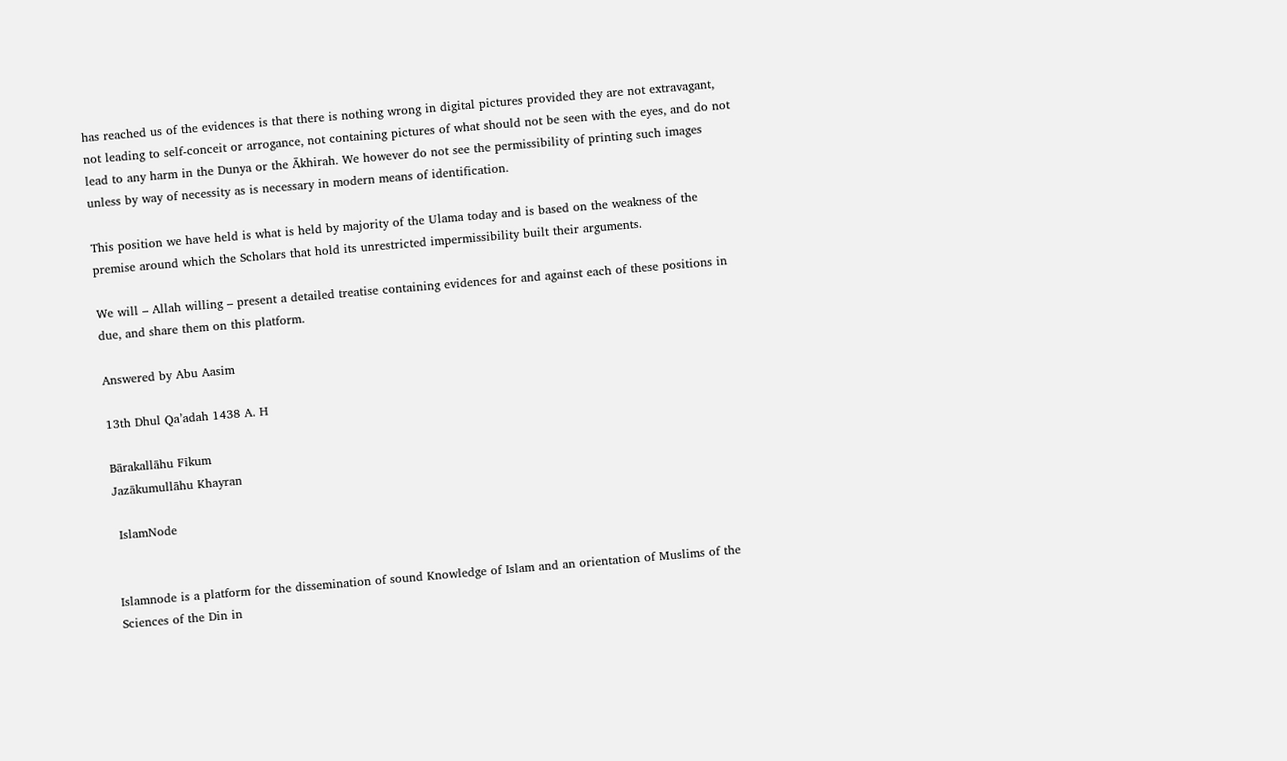has reached us of the evidences is that there is nothing wrong in digital pictures provided they are not extravagant, not leading to self-conceit or arrogance, not containing pictures of what should not be seen with the eyes, and do not lead to any harm in the Dunya or the Ākhirah. We however do not see the permissibility of printing such images unless by way of necessity as is necessary in modern means of identification.

This position we have held is what is held by majority of the Ulama today and is based on the weakness of the premise around which the Scholars that hold its unrestricted impermissibility built their arguments.

We will – Allah willing – present a detailed treatise containing evidences for and against each of these positions in due, and share them on this platform.

Answered by Abu Aasim

13th Dhul Qa’adah 1438 A. H

Bārakallāhu Fīkum
Jazākumullāhu Khayran

 IslamNode


Islamnode is a platform for the dissemination of sound Knowledge of Islam and an orientation of Muslims of the Sciences of the Din in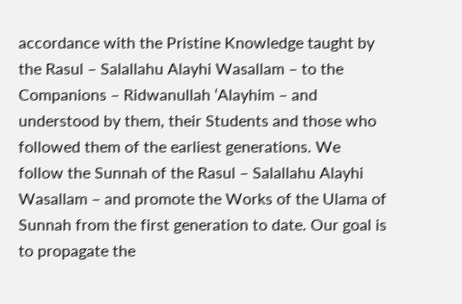accordance with the Pristine Knowledge taught by the Rasul – Salallahu Alayhi Wasallam – to the Companions – Ridwanullah ‘Alayhim – and understood by them, their Students and those who followed them of the earliest generations. We follow the Sunnah of the Rasul – Salallahu Alayhi Wasallam – and promote the Works of the Ulama of Sunnah from the first generation to date. Our goal is to propagate the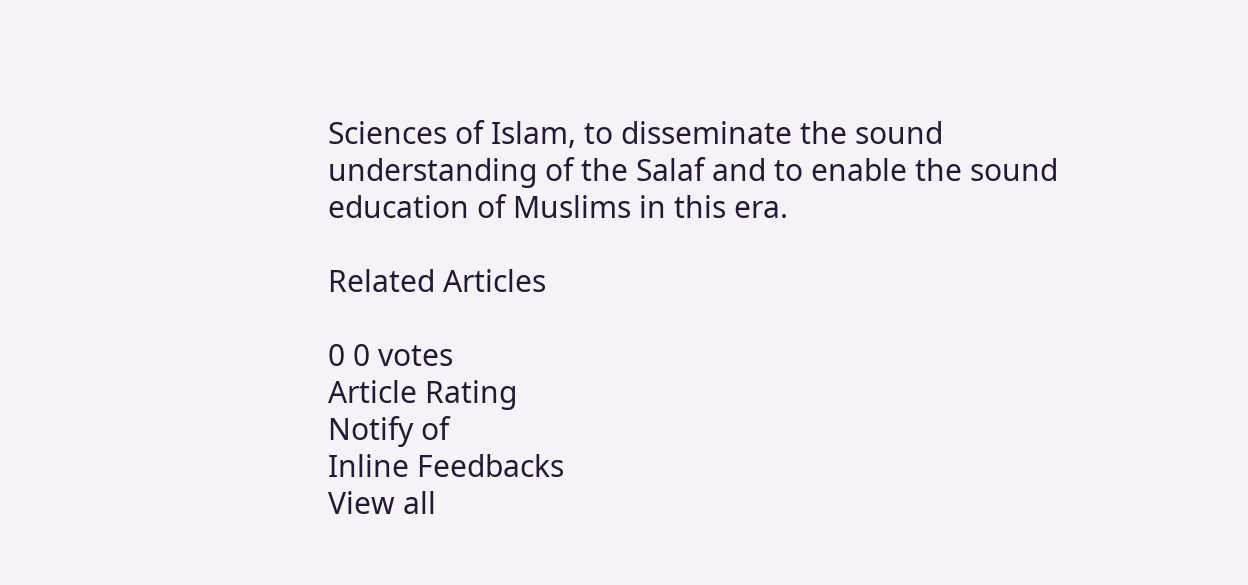Sciences of Islam, to disseminate the sound understanding of the Salaf and to enable the sound education of Muslims in this era.

Related Articles

0 0 votes
Article Rating
Notify of
Inline Feedbacks
View all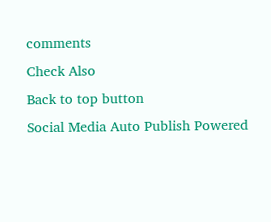comments
Check Also
Back to top button
Social Media Auto Publish Powered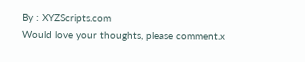By : XYZScripts.com
Would love your thoughts, please comment.x